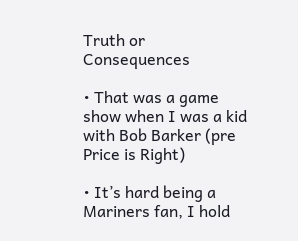Truth or Consequences

• That was a game show when I was a kid with Bob Barker (pre Price is Right)

• It’s hard being a Mariners fan, I hold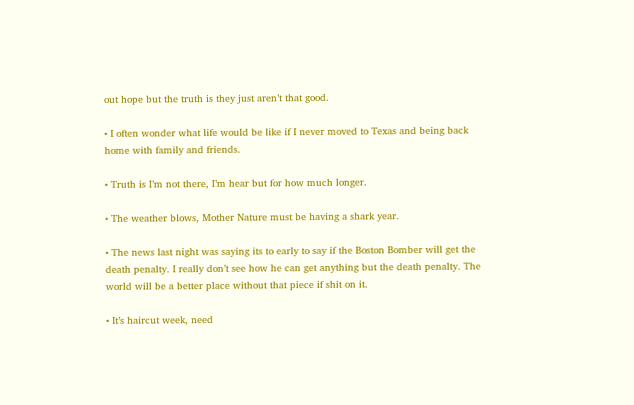out hope but the truth is they just aren’t that good.

• I often wonder what life would be like if I never moved to Texas and being back home with family and friends.

• Truth is I’m not there, I’m hear but for how much longer.

• The weather blows, Mother Nature must be having a shark year.

• The news last night was saying its to early to say if the Boston Bomber will get the death penalty. I really don’t see how he can get anything but the death penalty. The world will be a better place without that piece if shit on it.

• It’s haircut week, need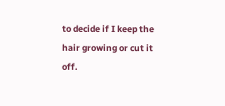to decide if I keep the hair growing or cut it off.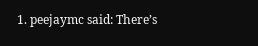1. peejaymc said: There’s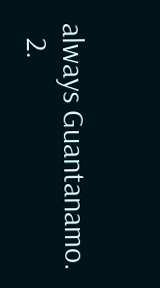always Guantanamo.
  2.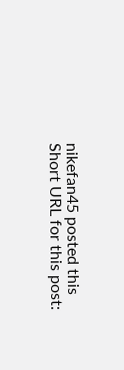nikefan45 posted this
Short URL for this post: